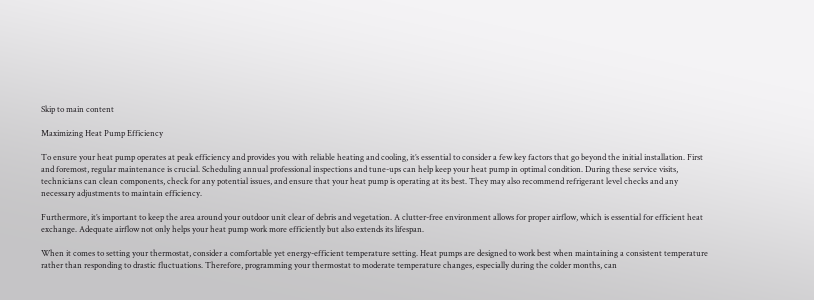Skip to main content

Maximizing Heat Pump Efficiency

To ensure your heat pump operates at peak efficiency and provides you with reliable heating and cooling, it’s essential to consider a few key factors that go beyond the initial installation. First and foremost, regular maintenance is crucial. Scheduling annual professional inspections and tune-ups can help keep your heat pump in optimal condition. During these service visits, technicians can clean components, check for any potential issues, and ensure that your heat pump is operating at its best. They may also recommend refrigerant level checks and any necessary adjustments to maintain efficiency.

Furthermore, it’s important to keep the area around your outdoor unit clear of debris and vegetation. A clutter-free environment allows for proper airflow, which is essential for efficient heat exchange. Adequate airflow not only helps your heat pump work more efficiently but also extends its lifespan.

When it comes to setting your thermostat, consider a comfortable yet energy-efficient temperature setting. Heat pumps are designed to work best when maintaining a consistent temperature rather than responding to drastic fluctuations. Therefore, programming your thermostat to moderate temperature changes, especially during the colder months, can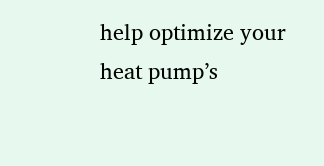help optimize your heat pump’s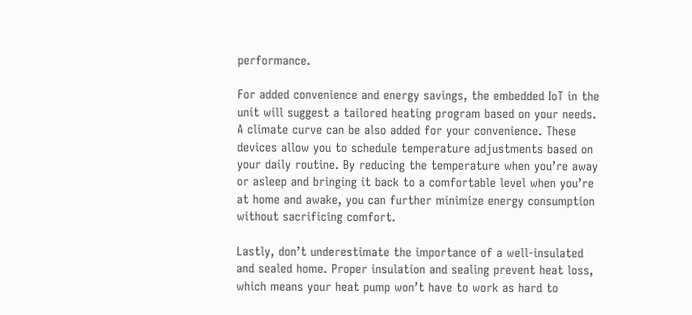performance.

For added convenience and energy savings, the embedded IoT in the unit will suggest a tailored heating program based on your needs. A climate curve can be also added for your convenience. These devices allow you to schedule temperature adjustments based on your daily routine. By reducing the temperature when you’re away or asleep and bringing it back to a comfortable level when you’re at home and awake, you can further minimize energy consumption without sacrificing comfort.

Lastly, don’t underestimate the importance of a well-insulated and sealed home. Proper insulation and sealing prevent heat loss, which means your heat pump won’t have to work as hard to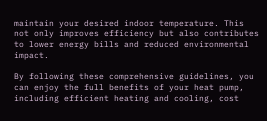maintain your desired indoor temperature. This not only improves efficiency but also contributes to lower energy bills and reduced environmental impact.

By following these comprehensive guidelines, you can enjoy the full benefits of your heat pump, including efficient heating and cooling, cost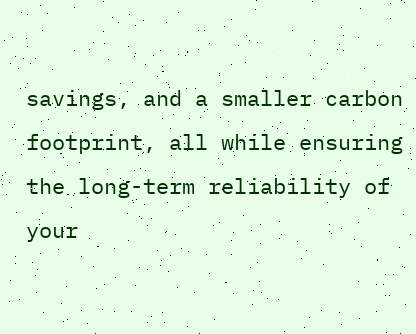savings, and a smaller carbon footprint, all while ensuring the long-term reliability of your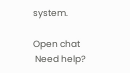system.

Open chat
 Need help?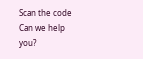Scan the code
Can we help you?